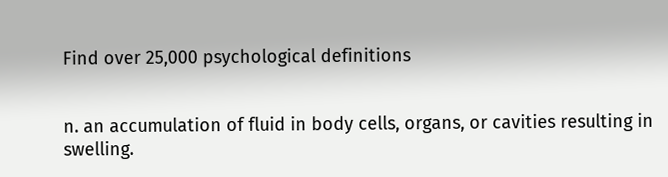Find over 25,000 psychological definitions


n. an accumulation of fluid in body cells, organs, or cavities resulting in swelling.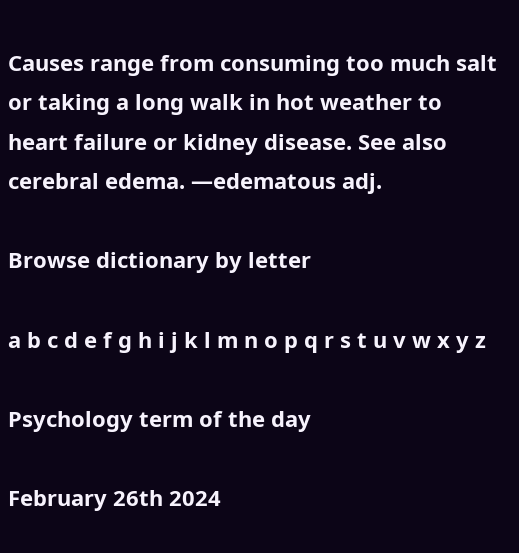Causes range from consuming too much salt or taking a long walk in hot weather to heart failure or kidney disease. See also cerebral edema. —edematous adj.

Browse dictionary by letter

a b c d e f g h i j k l m n o p q r s t u v w x y z

Psychology term of the day

February 26th 2024